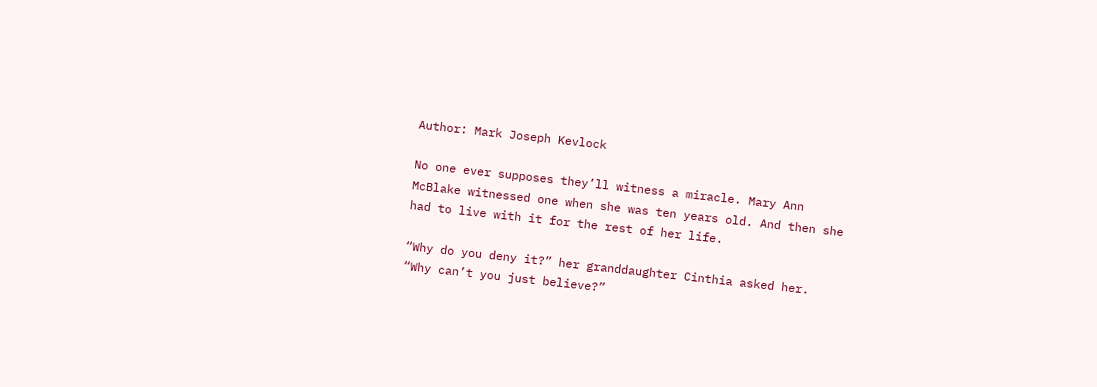Author: Mark Joseph Kevlock

No one ever supposes they’ll witness a miracle. Mary Ann McBlake witnessed one when she was ten years old. And then she had to live with it for the rest of her life.

“Why do you deny it?” her granddaughter Cinthia asked her. “Why can’t you just believe?”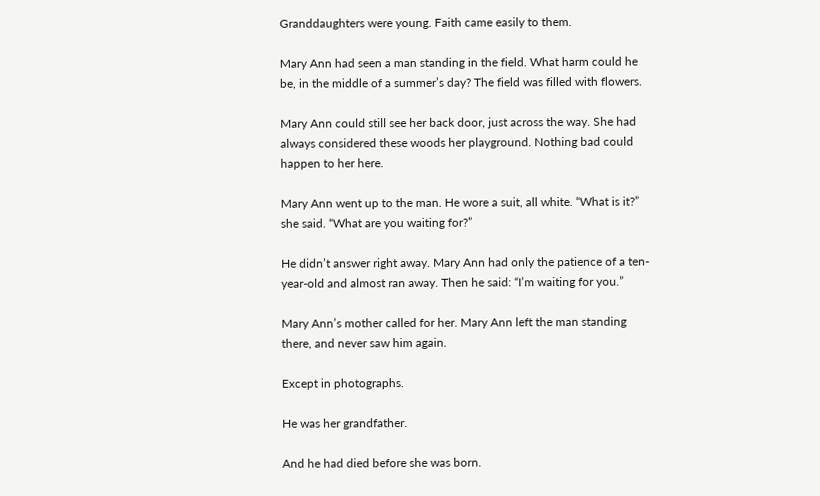Granddaughters were young. Faith came easily to them.

Mary Ann had seen a man standing in the field. What harm could he be, in the middle of a summer’s day? The field was filled with flowers.

Mary Ann could still see her back door, just across the way. She had always considered these woods her playground. Nothing bad could happen to her here.

Mary Ann went up to the man. He wore a suit, all white. “What is it?” she said. “What are you waiting for?”

He didn’t answer right away. Mary Ann had only the patience of a ten-year-old and almost ran away. Then he said: “I’m waiting for you.”

Mary Ann’s mother called for her. Mary Ann left the man standing there, and never saw him again.

Except in photographs.

He was her grandfather.

And he had died before she was born.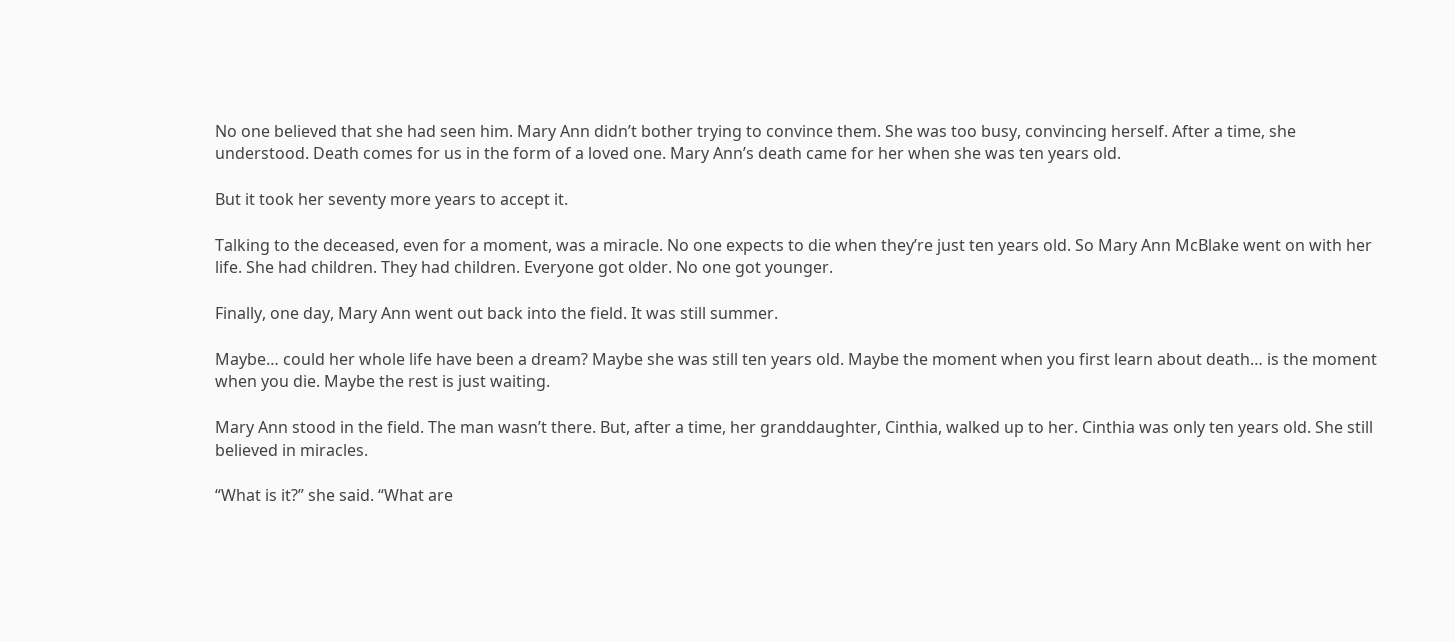No one believed that she had seen him. Mary Ann didn’t bother trying to convince them. She was too busy, convincing herself. After a time, she understood. Death comes for us in the form of a loved one. Mary Ann’s death came for her when she was ten years old.

But it took her seventy more years to accept it.

Talking to the deceased, even for a moment, was a miracle. No one expects to die when they’re just ten years old. So Mary Ann McBlake went on with her life. She had children. They had children. Everyone got older. No one got younger.

Finally, one day, Mary Ann went out back into the field. It was still summer.

Maybe… could her whole life have been a dream? Maybe she was still ten years old. Maybe the moment when you first learn about death… is the moment when you die. Maybe the rest is just waiting.

Mary Ann stood in the field. The man wasn’t there. But, after a time, her granddaughter, Cinthia, walked up to her. Cinthia was only ten years old. She still believed in miracles.

“What is it?” she said. “What are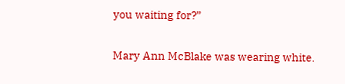you waiting for?”

Mary Ann McBlake was wearing white.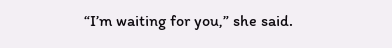“I’m waiting for you,” she said.